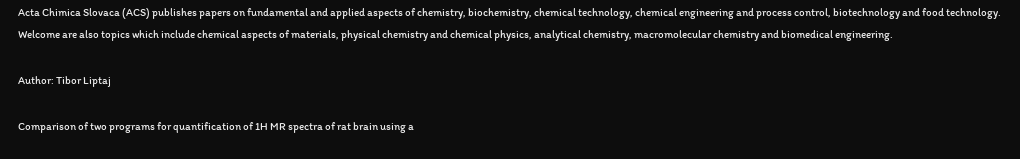Acta Chimica Slovaca (ACS) publishes papers on fundamental and applied aspects of chemistry, biochemistry, chemical technology, chemical engineering and process control, biotechnology and food technology. Welcome are also topics which include chemical aspects of materials, physical chemistry and chemical physics, analytical chemistry, macromolecular chemistry and biomedical engineering.

Author: Tibor Liptaj

Comparison of two programs for quantification of 1H MR spectra of rat brain using a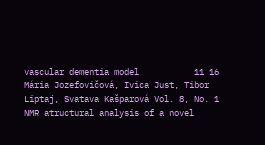vascular dementia model           11 16
Mária Jozefovičová, Ivica Just, Tibor Liptaj, Svatava Kašparová Vol. 8, No. 1
NMR atructural analysis of a novel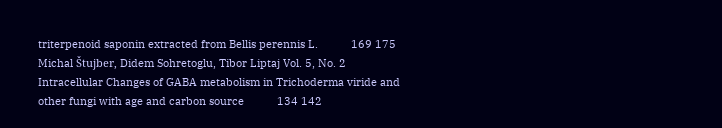triterpenoid saponin extracted from Bellis perennis L.           169 175
Michal Štujber, Didem Sohretoglu, Tibor Liptaj Vol. 5, No. 2
Intracellular Changes of GABA metabolism in Trichoderma viride and other fungi with age and carbon source           134 142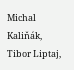Michal Kaliňák, Tibor Liptaj,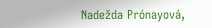Nadežda Prónayová,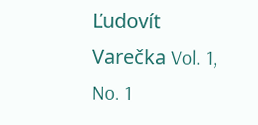Ľudovít Varečka Vol. 1, No. 1